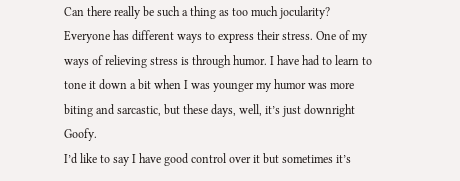Can there really be such a thing as too much jocularity?
Everyone has different ways to express their stress. One of my ways of relieving stress is through humor. I have had to learn to tone it down a bit when I was younger my humor was more biting and sarcastic, but these days, well, it’s just downright Goofy.
I’d like to say I have good control over it but sometimes it’s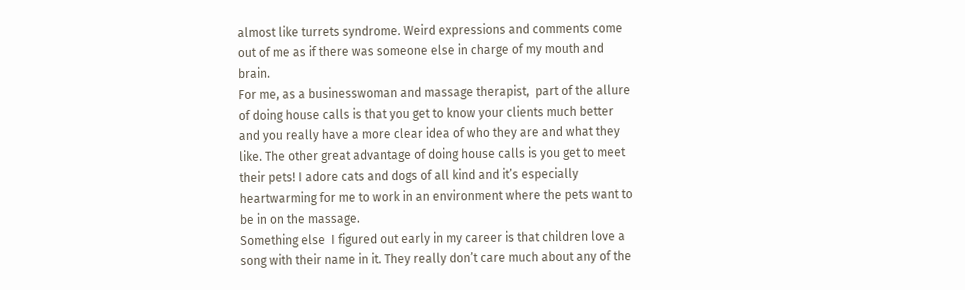almost like turrets syndrome. Weird expressions and comments come out of me as if there was someone else in charge of my mouth and brain.
For me, as a businesswoman and massage therapist,  part of the allure of doing house calls is that you get to know your clients much better and you really have a more clear idea of who they are and what they like. The other great advantage of doing house calls is you get to meet their pets! I adore cats and dogs of all kind and it’s especially heartwarming for me to work in an environment where the pets want to be in on the massage.
Something else  I figured out early in my career is that children love a song with their name in it. They really don’t care much about any of the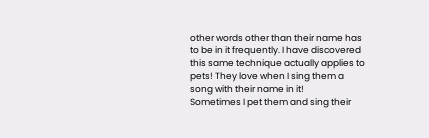other words other than their name has to be in it frequently. I have discovered this same technique actually applies to pets! They love when I sing them a song with their name in it!
Sometimes I pet them and sing their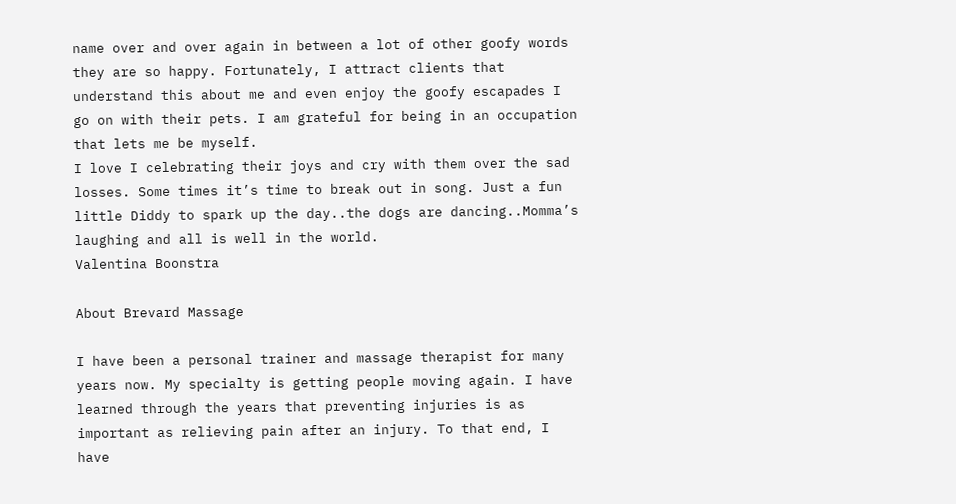name over and over again in between a lot of other goofy words they are so happy. Fortunately, I attract clients that understand this about me and even enjoy the goofy escapades I go on with their pets. I am grateful for being in an occupation that lets me be myself.
I love I celebrating their joys and cry with them over the sad losses. Some times it’s time to break out in song. Just a fun little Diddy to spark up the day..the dogs are dancing..Momma’s laughing and all is well in the world.
Valentina Boonstra

About Brevard Massage

I have been a personal trainer and massage therapist for many years now. My specialty is getting people moving again. I have learned through the years that preventing injuries is as important as relieving pain after an injury. To that end, I have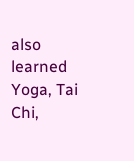also learned Yoga, Tai Chi,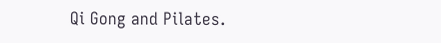Qi Gong and Pilates.